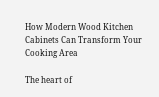How Modern Wood Kitchen Cabinets Can Transform Your Cooking Area

The heart of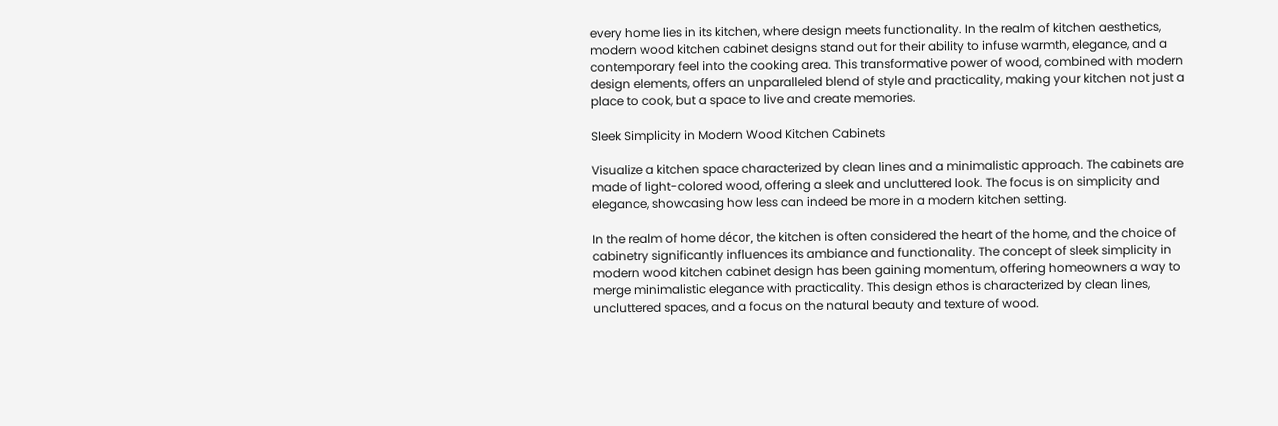every home lies in its kitchen, where design meets functionality. In the realm of kitchen aesthetics, modern wood kitchen cabinet designs stand out for their ability to infuse warmth, elegance, and a contemporary feel into the cooking area. This transformative power of wood, combined with modern design elements, offers an unparalleled blend of style and practicality, making your kitchen not just a place to cook, but a space to live and create memories.

Sleek Simplicity in Modern Wood Kitchen Cabinets

Visualize a kitchen space characterized by clean lines and a minimalistic approach. The cabinets are made of light-colored wood, offering a sleek and uncluttered look. The focus is on simplicity and elegance, showcasing how less can indeed be more in a modern kitchen setting.

In the realm of home décor, the kitchen is often considered the heart of the home, and the choice of cabinetry significantly influences its ambiance and functionality. The concept of sleek simplicity in modern wood kitchen cabinet design has been gaining momentum, offering homeowners a way to merge minimalistic elegance with practicality. This design ethos is characterized by clean lines, uncluttered spaces, and a focus on the natural beauty and texture of wood.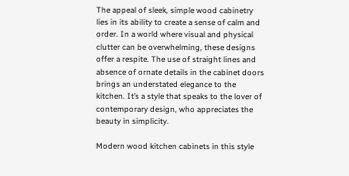The appeal of sleek, simple wood cabinetry lies in its ability to create a sense of calm and order. In a world where visual and physical clutter can be overwhelming, these designs offer a respite. The use of straight lines and absence of ornate details in the cabinet doors brings an understated elegance to the kitchen. It’s a style that speaks to the lover of contemporary design, who appreciates the beauty in simplicity.

Modern wood kitchen cabinets in this style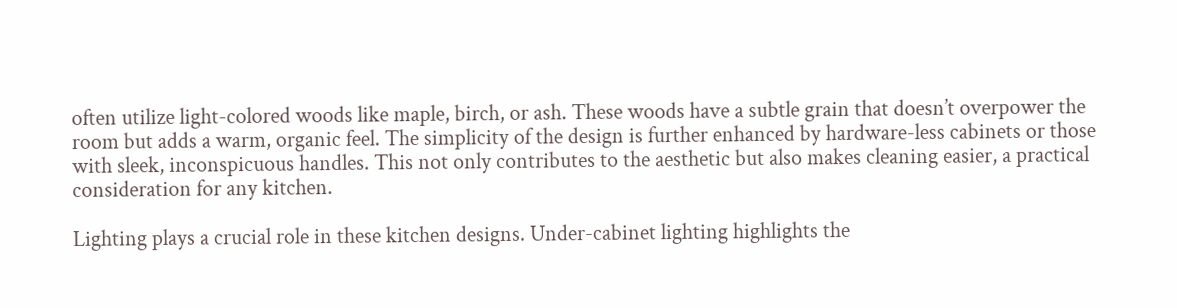often utilize light-colored woods like maple, birch, or ash. These woods have a subtle grain that doesn’t overpower the room but adds a warm, organic feel. The simplicity of the design is further enhanced by hardware-less cabinets or those with sleek, inconspicuous handles. This not only contributes to the aesthetic but also makes cleaning easier, a practical consideration for any kitchen.

Lighting plays a crucial role in these kitchen designs. Under-cabinet lighting highlights the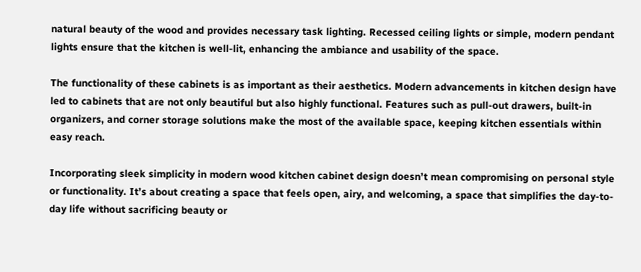natural beauty of the wood and provides necessary task lighting. Recessed ceiling lights or simple, modern pendant lights ensure that the kitchen is well-lit, enhancing the ambiance and usability of the space.

The functionality of these cabinets is as important as their aesthetics. Modern advancements in kitchen design have led to cabinets that are not only beautiful but also highly functional. Features such as pull-out drawers, built-in organizers, and corner storage solutions make the most of the available space, keeping kitchen essentials within easy reach.

Incorporating sleek simplicity in modern wood kitchen cabinet design doesn’t mean compromising on personal style or functionality. It’s about creating a space that feels open, airy, and welcoming, a space that simplifies the day-to-day life without sacrificing beauty or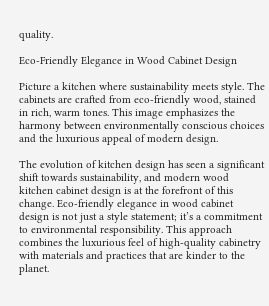quality.

Eco-Friendly Elegance in Wood Cabinet Design

Picture a kitchen where sustainability meets style. The cabinets are crafted from eco-friendly wood, stained in rich, warm tones. This image emphasizes the harmony between environmentally conscious choices and the luxurious appeal of modern design.

The evolution of kitchen design has seen a significant shift towards sustainability, and modern wood kitchen cabinet design is at the forefront of this change. Eco-friendly elegance in wood cabinet design is not just a style statement; it’s a commitment to environmental responsibility. This approach combines the luxurious feel of high-quality cabinetry with materials and practices that are kinder to the planet.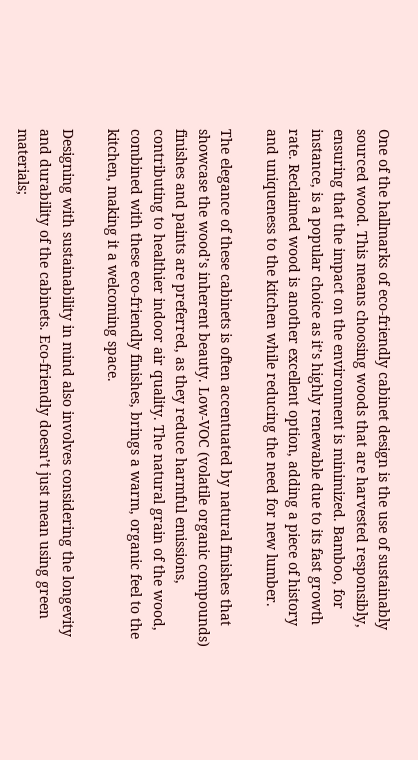One of the hallmarks of eco-friendly cabinet design is the use of sustainably sourced wood. This means choosing woods that are harvested responsibly, ensuring that the impact on the environment is minimized. Bamboo, for instance, is a popular choice as it’s highly renewable due to its fast growth rate. Reclaimed wood is another excellent option, adding a piece of history and uniqueness to the kitchen while reducing the need for new lumber.

The elegance of these cabinets is often accentuated by natural finishes that showcase the wood’s inherent beauty. Low-VOC (volatile organic compounds) finishes and paints are preferred, as they reduce harmful emissions, contributing to healthier indoor air quality. The natural grain of the wood, combined with these eco-friendly finishes, brings a warm, organic feel to the kitchen, making it a welcoming space.

Designing with sustainability in mind also involves considering the longevity and durability of the cabinets. Eco-friendly doesn’t just mean using green materials;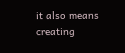it also means creating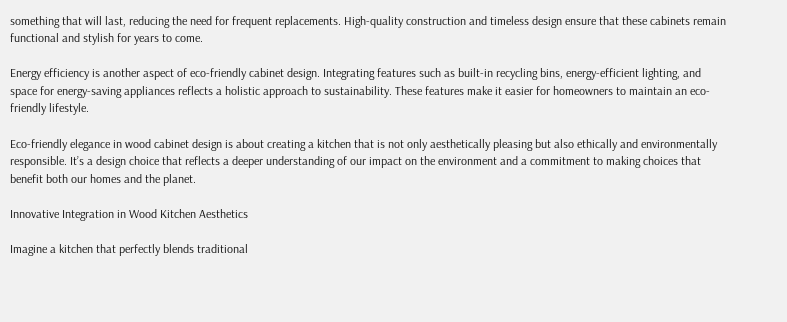something that will last, reducing the need for frequent replacements. High-quality construction and timeless design ensure that these cabinets remain functional and stylish for years to come.

Energy efficiency is another aspect of eco-friendly cabinet design. Integrating features such as built-in recycling bins, energy-efficient lighting, and space for energy-saving appliances reflects a holistic approach to sustainability. These features make it easier for homeowners to maintain an eco-friendly lifestyle.

Eco-friendly elegance in wood cabinet design is about creating a kitchen that is not only aesthetically pleasing but also ethically and environmentally responsible. It’s a design choice that reflects a deeper understanding of our impact on the environment and a commitment to making choices that benefit both our homes and the planet.

Innovative Integration in Wood Kitchen Aesthetics

Imagine a kitchen that perfectly blends traditional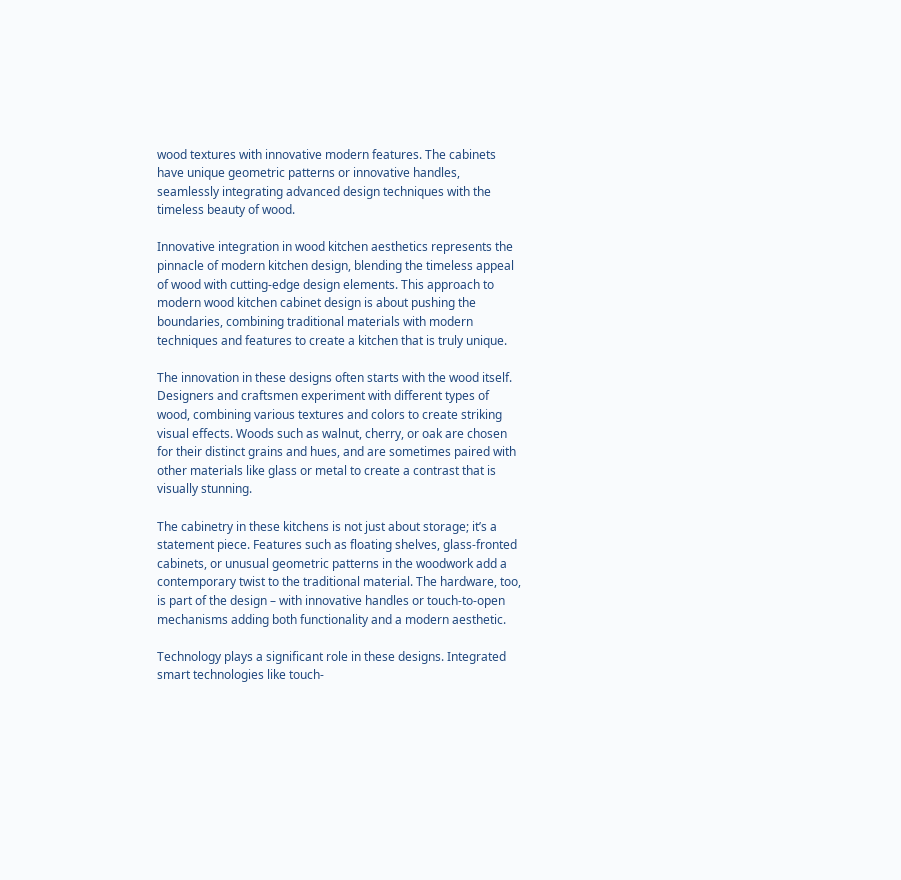wood textures with innovative modern features. The cabinets have unique geometric patterns or innovative handles, seamlessly integrating advanced design techniques with the timeless beauty of wood.

Innovative integration in wood kitchen aesthetics represents the pinnacle of modern kitchen design, blending the timeless appeal of wood with cutting-edge design elements. This approach to modern wood kitchen cabinet design is about pushing the boundaries, combining traditional materials with modern techniques and features to create a kitchen that is truly unique.

The innovation in these designs often starts with the wood itself. Designers and craftsmen experiment with different types of wood, combining various textures and colors to create striking visual effects. Woods such as walnut, cherry, or oak are chosen for their distinct grains and hues, and are sometimes paired with other materials like glass or metal to create a contrast that is visually stunning.

The cabinetry in these kitchens is not just about storage; it’s a statement piece. Features such as floating shelves, glass-fronted cabinets, or unusual geometric patterns in the woodwork add a contemporary twist to the traditional material. The hardware, too, is part of the design – with innovative handles or touch-to-open mechanisms adding both functionality and a modern aesthetic.

Technology plays a significant role in these designs. Integrated smart technologies like touch-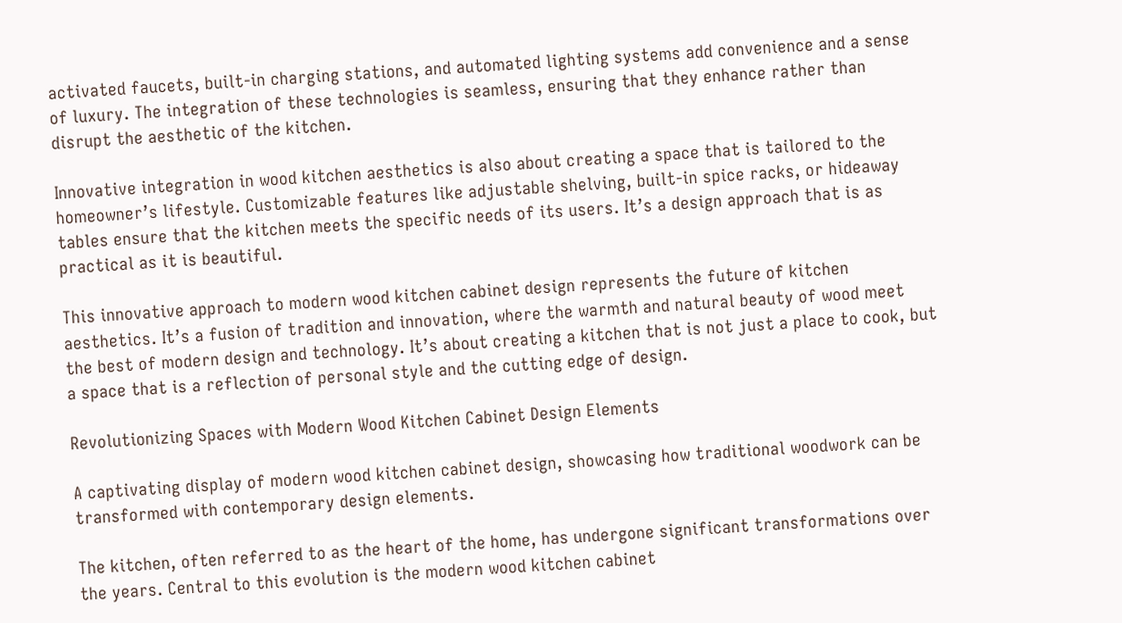activated faucets, built-in charging stations, and automated lighting systems add convenience and a sense of luxury. The integration of these technologies is seamless, ensuring that they enhance rather than disrupt the aesthetic of the kitchen.

Innovative integration in wood kitchen aesthetics is also about creating a space that is tailored to the homeowner’s lifestyle. Customizable features like adjustable shelving, built-in spice racks, or hideaway tables ensure that the kitchen meets the specific needs of its users. It’s a design approach that is as practical as it is beautiful.

This innovative approach to modern wood kitchen cabinet design represents the future of kitchen aesthetics. It’s a fusion of tradition and innovation, where the warmth and natural beauty of wood meet the best of modern design and technology. It’s about creating a kitchen that is not just a place to cook, but a space that is a reflection of personal style and the cutting edge of design.

Revolutionizing Spaces with Modern Wood Kitchen Cabinet Design Elements

A captivating display of modern wood kitchen cabinet design, showcasing how traditional woodwork can be transformed with contemporary design elements.

The kitchen, often referred to as the heart of the home, has undergone significant transformations over the years. Central to this evolution is the modern wood kitchen cabinet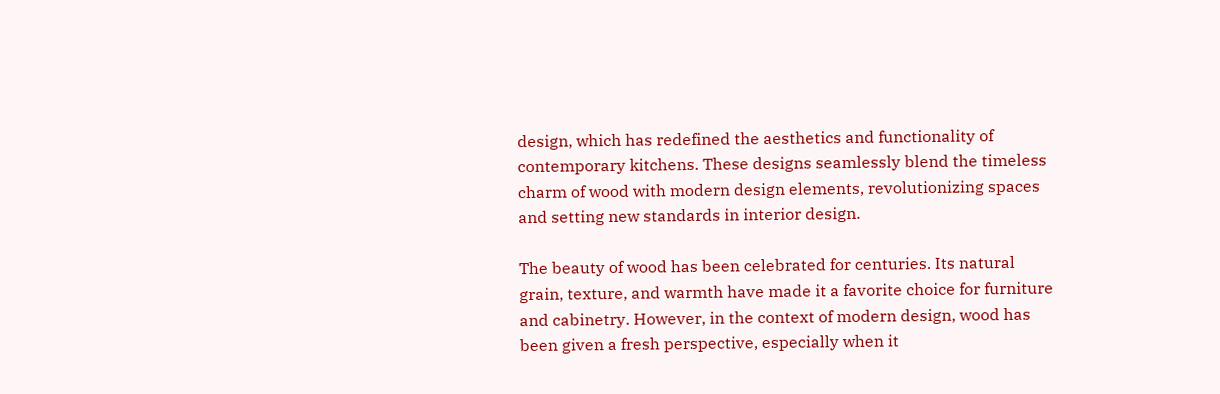design, which has redefined the aesthetics and functionality of contemporary kitchens. These designs seamlessly blend the timeless charm of wood with modern design elements, revolutionizing spaces and setting new standards in interior design.

The beauty of wood has been celebrated for centuries. Its natural grain, texture, and warmth have made it a favorite choice for furniture and cabinetry. However, in the context of modern design, wood has been given a fresh perspective, especially when it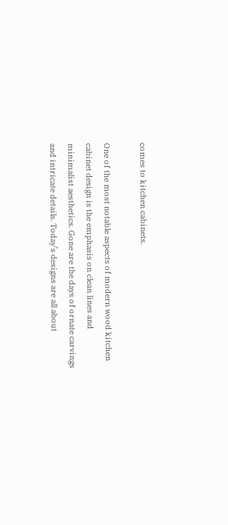comes to kitchen cabinets.

One of the most notable aspects of modern wood kitchen cabinet design is the emphasis on clean lines and minimalist aesthetics. Gone are the days of ornate carvings and intricate details. Today’s designs are all about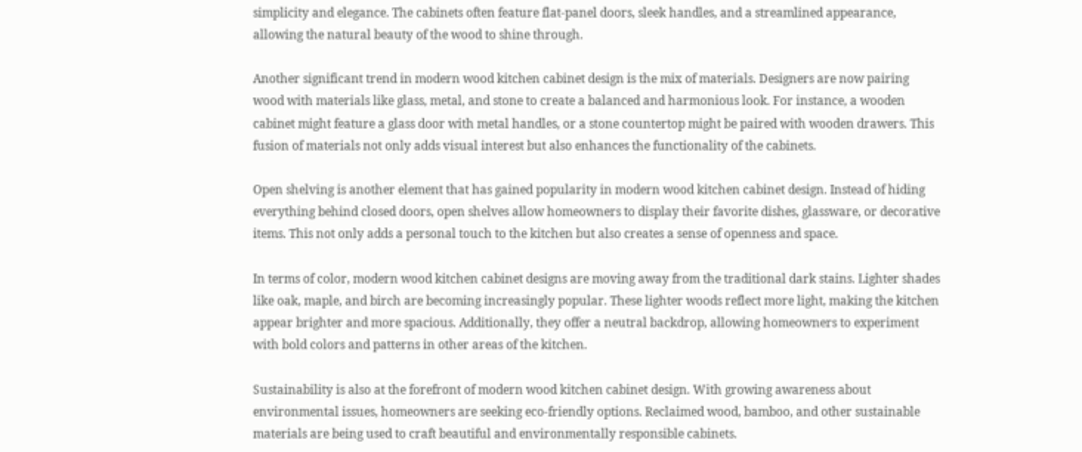simplicity and elegance. The cabinets often feature flat-panel doors, sleek handles, and a streamlined appearance, allowing the natural beauty of the wood to shine through.

Another significant trend in modern wood kitchen cabinet design is the mix of materials. Designers are now pairing wood with materials like glass, metal, and stone to create a balanced and harmonious look. For instance, a wooden cabinet might feature a glass door with metal handles, or a stone countertop might be paired with wooden drawers. This fusion of materials not only adds visual interest but also enhances the functionality of the cabinets.

Open shelving is another element that has gained popularity in modern wood kitchen cabinet design. Instead of hiding everything behind closed doors, open shelves allow homeowners to display their favorite dishes, glassware, or decorative items. This not only adds a personal touch to the kitchen but also creates a sense of openness and space.

In terms of color, modern wood kitchen cabinet designs are moving away from the traditional dark stains. Lighter shades like oak, maple, and birch are becoming increasingly popular. These lighter woods reflect more light, making the kitchen appear brighter and more spacious. Additionally, they offer a neutral backdrop, allowing homeowners to experiment with bold colors and patterns in other areas of the kitchen.

Sustainability is also at the forefront of modern wood kitchen cabinet design. With growing awareness about environmental issues, homeowners are seeking eco-friendly options. Reclaimed wood, bamboo, and other sustainable materials are being used to craft beautiful and environmentally responsible cabinets.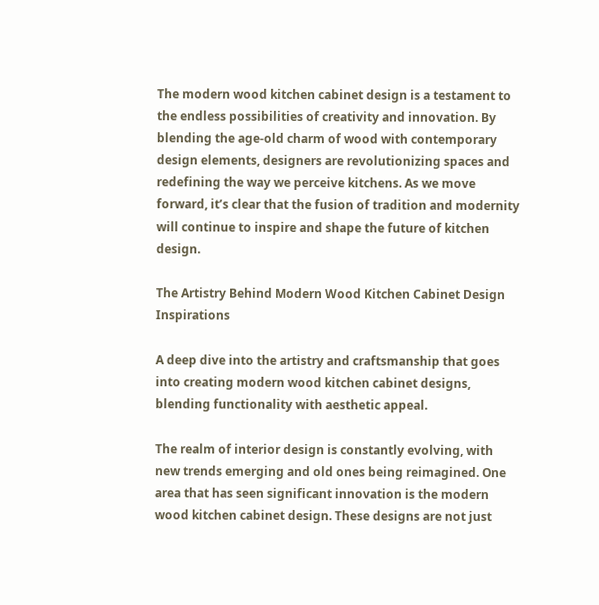The modern wood kitchen cabinet design is a testament to the endless possibilities of creativity and innovation. By blending the age-old charm of wood with contemporary design elements, designers are revolutionizing spaces and redefining the way we perceive kitchens. As we move forward, it’s clear that the fusion of tradition and modernity will continue to inspire and shape the future of kitchen design.

The Artistry Behind Modern Wood Kitchen Cabinet Design Inspirations

A deep dive into the artistry and craftsmanship that goes into creating modern wood kitchen cabinet designs, blending functionality with aesthetic appeal.

The realm of interior design is constantly evolving, with new trends emerging and old ones being reimagined. One area that has seen significant innovation is the modern wood kitchen cabinet design. These designs are not just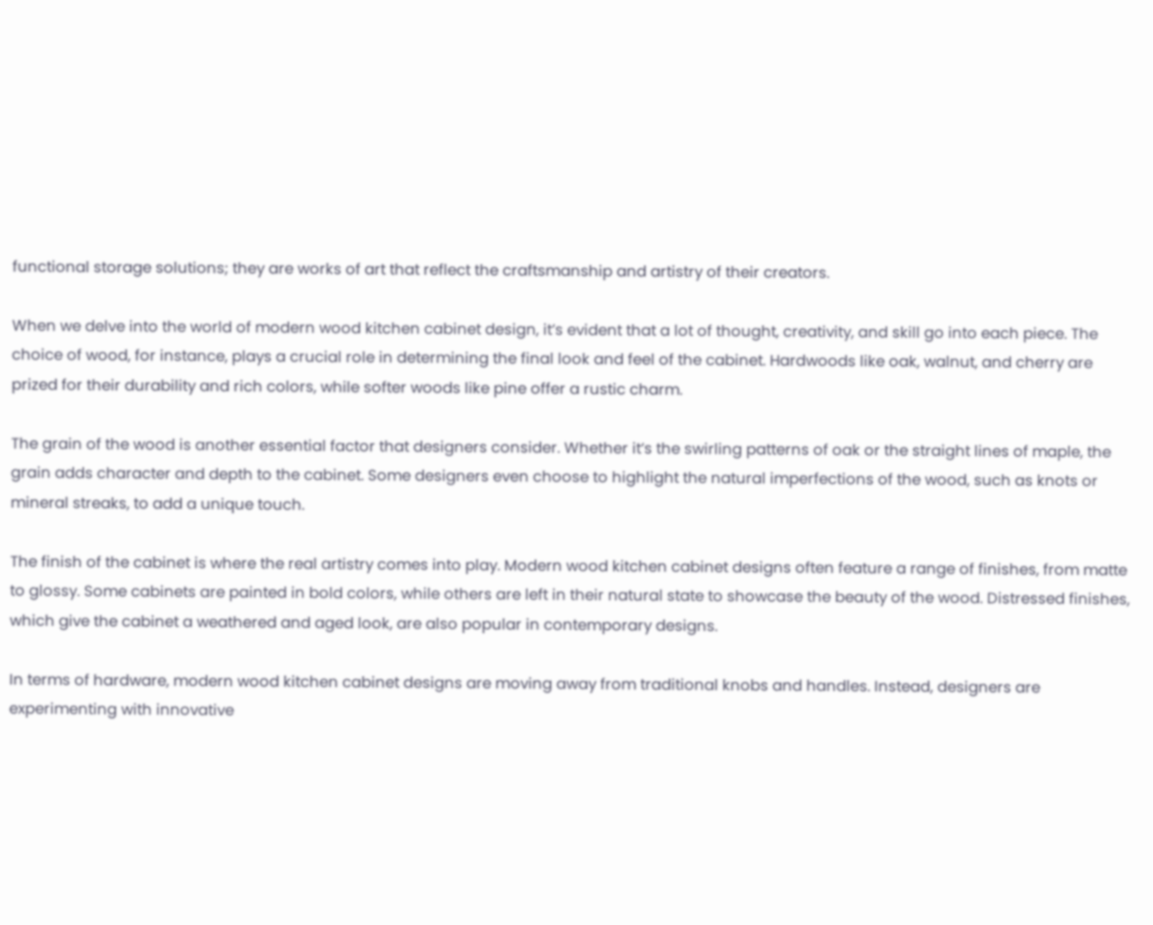functional storage solutions; they are works of art that reflect the craftsmanship and artistry of their creators.

When we delve into the world of modern wood kitchen cabinet design, it’s evident that a lot of thought, creativity, and skill go into each piece. The choice of wood, for instance, plays a crucial role in determining the final look and feel of the cabinet. Hardwoods like oak, walnut, and cherry are prized for their durability and rich colors, while softer woods like pine offer a rustic charm.

The grain of the wood is another essential factor that designers consider. Whether it’s the swirling patterns of oak or the straight lines of maple, the grain adds character and depth to the cabinet. Some designers even choose to highlight the natural imperfections of the wood, such as knots or mineral streaks, to add a unique touch.

The finish of the cabinet is where the real artistry comes into play. Modern wood kitchen cabinet designs often feature a range of finishes, from matte to glossy. Some cabinets are painted in bold colors, while others are left in their natural state to showcase the beauty of the wood. Distressed finishes, which give the cabinet a weathered and aged look, are also popular in contemporary designs.

In terms of hardware, modern wood kitchen cabinet designs are moving away from traditional knobs and handles. Instead, designers are experimenting with innovative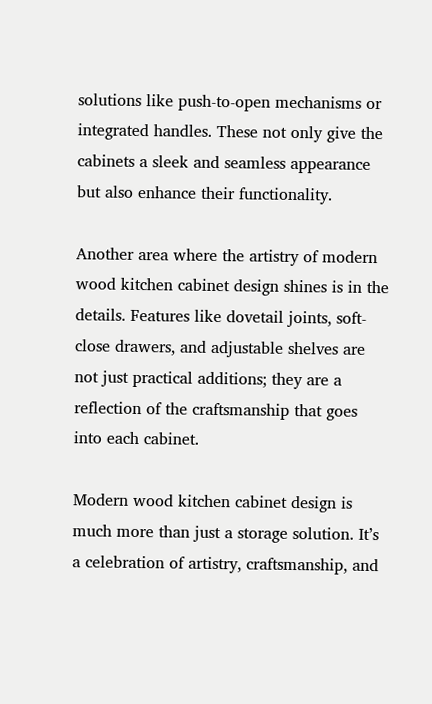solutions like push-to-open mechanisms or integrated handles. These not only give the cabinets a sleek and seamless appearance but also enhance their functionality.

Another area where the artistry of modern wood kitchen cabinet design shines is in the details. Features like dovetail joints, soft-close drawers, and adjustable shelves are not just practical additions; they are a reflection of the craftsmanship that goes into each cabinet.

Modern wood kitchen cabinet design is much more than just a storage solution. It’s a celebration of artistry, craftsmanship, and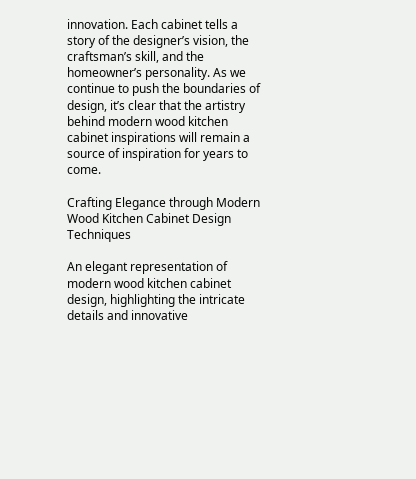innovation. Each cabinet tells a story of the designer’s vision, the craftsman’s skill, and the homeowner’s personality. As we continue to push the boundaries of design, it’s clear that the artistry behind modern wood kitchen cabinet inspirations will remain a source of inspiration for years to come.

Crafting Elegance through Modern Wood Kitchen Cabinet Design Techniques

An elegant representation of modern wood kitchen cabinet design, highlighting the intricate details and innovative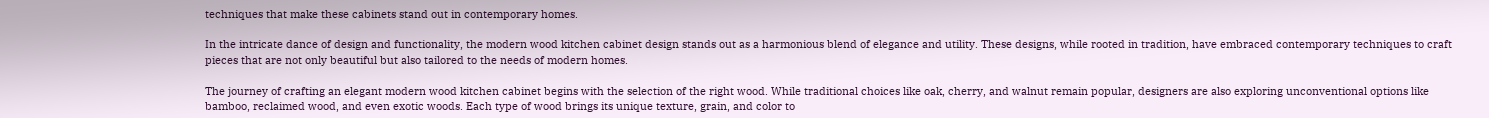techniques that make these cabinets stand out in contemporary homes.

In the intricate dance of design and functionality, the modern wood kitchen cabinet design stands out as a harmonious blend of elegance and utility. These designs, while rooted in tradition, have embraced contemporary techniques to craft pieces that are not only beautiful but also tailored to the needs of modern homes.

The journey of crafting an elegant modern wood kitchen cabinet begins with the selection of the right wood. While traditional choices like oak, cherry, and walnut remain popular, designers are also exploring unconventional options like bamboo, reclaimed wood, and even exotic woods. Each type of wood brings its unique texture, grain, and color to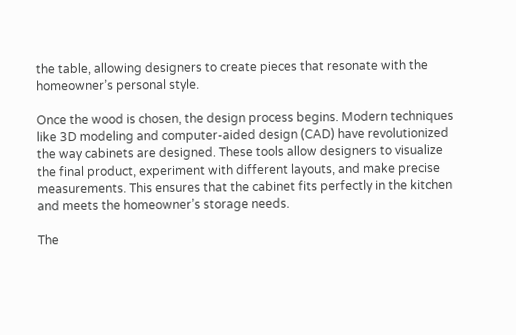the table, allowing designers to create pieces that resonate with the homeowner’s personal style.

Once the wood is chosen, the design process begins. Modern techniques like 3D modeling and computer-aided design (CAD) have revolutionized the way cabinets are designed. These tools allow designers to visualize the final product, experiment with different layouts, and make precise measurements. This ensures that the cabinet fits perfectly in the kitchen and meets the homeowner’s storage needs.

The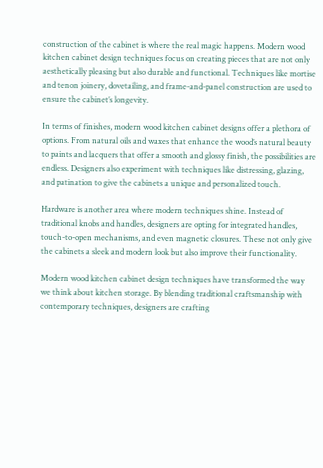construction of the cabinet is where the real magic happens. Modern wood kitchen cabinet design techniques focus on creating pieces that are not only aesthetically pleasing but also durable and functional. Techniques like mortise and tenon joinery, dovetailing, and frame-and-panel construction are used to ensure the cabinet’s longevity.

In terms of finishes, modern wood kitchen cabinet designs offer a plethora of options. From natural oils and waxes that enhance the wood’s natural beauty to paints and lacquers that offer a smooth and glossy finish, the possibilities are endless. Designers also experiment with techniques like distressing, glazing, and patination to give the cabinets a unique and personalized touch.

Hardware is another area where modern techniques shine. Instead of traditional knobs and handles, designers are opting for integrated handles, touch-to-open mechanisms, and even magnetic closures. These not only give the cabinets a sleek and modern look but also improve their functionality.

Modern wood kitchen cabinet design techniques have transformed the way we think about kitchen storage. By blending traditional craftsmanship with contemporary techniques, designers are crafting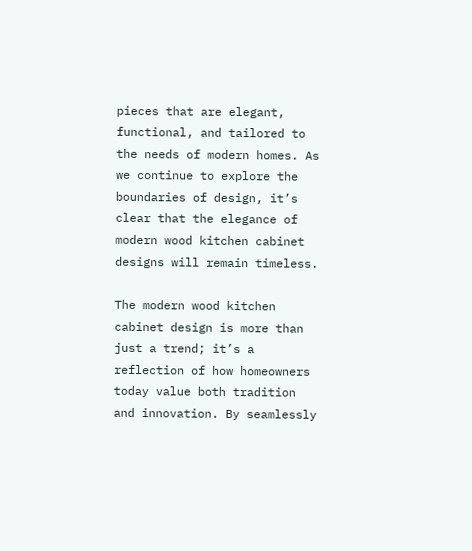pieces that are elegant, functional, and tailored to the needs of modern homes. As we continue to explore the boundaries of design, it’s clear that the elegance of modern wood kitchen cabinet designs will remain timeless.

The modern wood kitchen cabinet design is more than just a trend; it’s a reflection of how homeowners today value both tradition and innovation. By seamlessly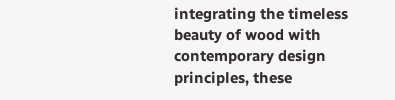integrating the timeless beauty of wood with contemporary design principles, these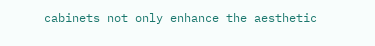cabinets not only enhance the aesthetic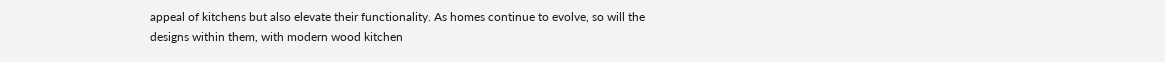appeal of kitchens but also elevate their functionality. As homes continue to evolve, so will the designs within them, with modern wood kitchen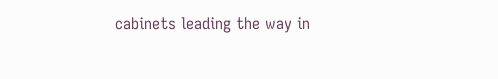cabinets leading the way in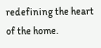redefining the heart of the home.